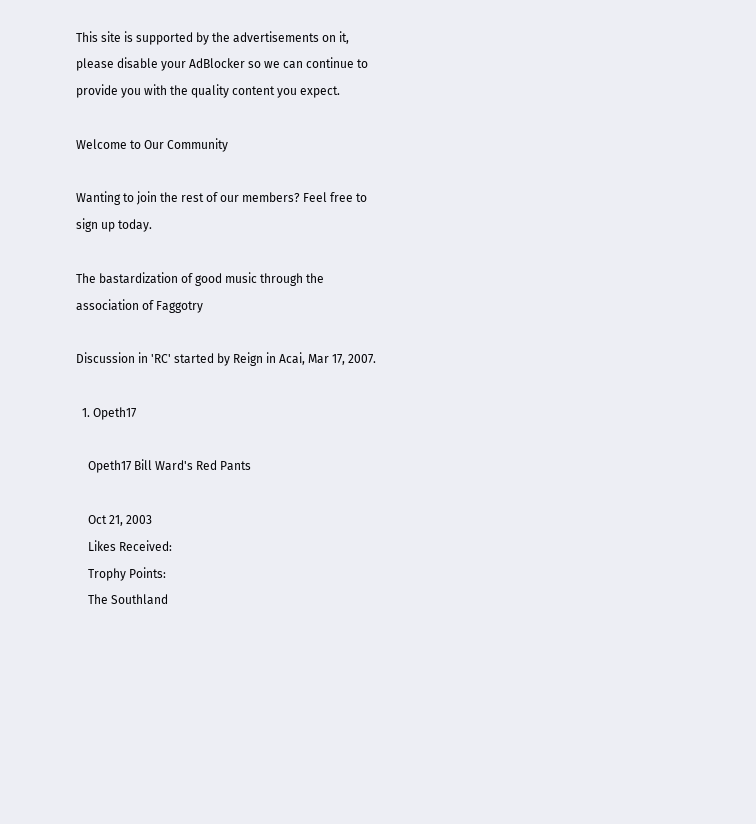This site is supported by the advertisements on it, please disable your AdBlocker so we can continue to provide you with the quality content you expect.

Welcome to Our Community

Wanting to join the rest of our members? Feel free to sign up today.

The bastardization of good music through the association of Faggotry

Discussion in 'RC' started by Reign in Acai, Mar 17, 2007.

  1. Opeth17

    Opeth17 Bill Ward's Red Pants

    Oct 21, 2003
    Likes Received:
    Trophy Points:
    The Southland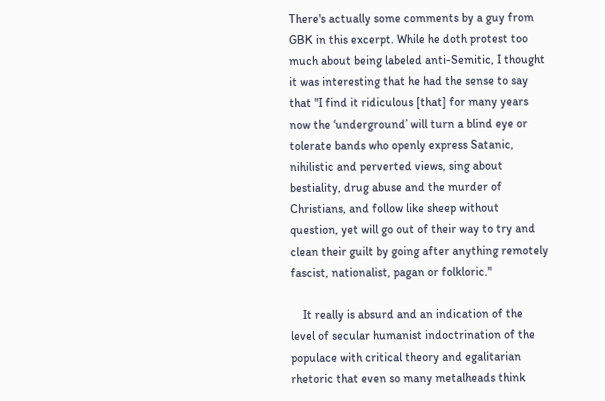There's actually some comments by a guy from GBK in this excerpt. While he doth protest too much about being labeled anti-Semitic, I thought it was interesting that he had the sense to say that "I find it ridiculous [that] for many years now the ‘underground’ will turn a blind eye or tolerate bands who openly express Satanic, nihilistic and perverted views, sing about bestiality, drug abuse and the murder of Christians, and follow like sheep without question, yet will go out of their way to try and clean their guilt by going after anything remotely fascist, nationalist, pagan or folkloric."

    It really is absurd and an indication of the level of secular humanist indoctrination of the populace with critical theory and egalitarian rhetoric that even so many metalheads think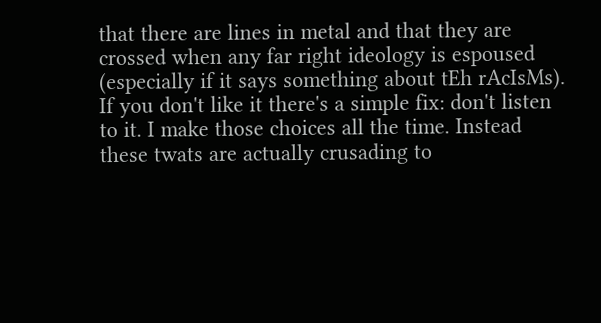that there are lines in metal and that they are crossed when any far right ideology is espoused (especially if it says something about tEh rAcIsMs). If you don't like it there's a simple fix: don't listen to it. I make those choices all the time. Instead these twats are actually crusading to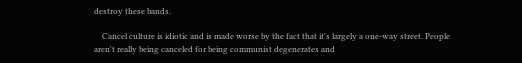destroy these bands.

    Cancel culture is idiotic and is made worse by the fact that it's largely a one-way street. People aren't really being canceled for being communist degenerates and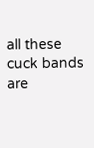all these cuck bands are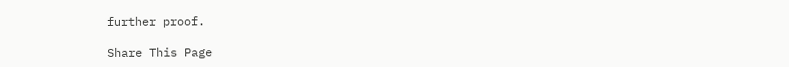further proof.

Share This Page